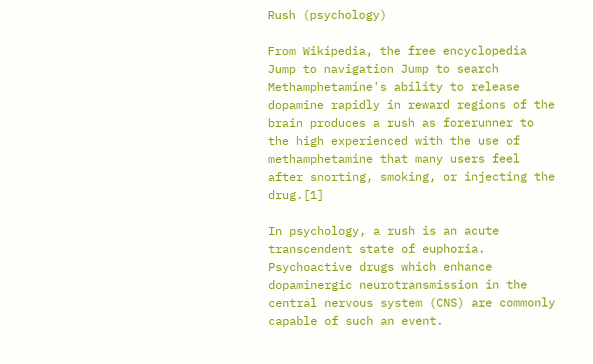Rush (psychology)

From Wikipedia, the free encyclopedia
Jump to navigation Jump to search
Methamphetamine's ability to release dopamine rapidly in reward regions of the brain produces a rush as forerunner to the high experienced with the use of methamphetamine that many users feel after snorting, smoking, or injecting the drug.[1]

In psychology, a rush is an acute transcendent state of euphoria. Psychoactive drugs which enhance dopaminergic neurotransmission in the central nervous system (CNS) are commonly capable of such an event.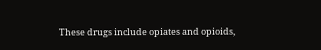These drugs include opiates and opioids,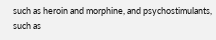such as heroin and morphine, and psychostimulants, such as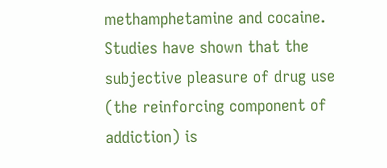methamphetamine and cocaine. Studies have shown that the subjective pleasure of drug use (the reinforcing component of addiction) is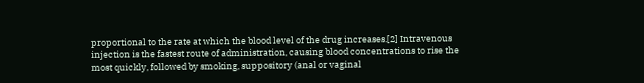proportional to the rate at which the blood level of the drug increases.[2] Intravenous injection is the fastest route of administration, causing blood concentrations to rise the most quickly, followed by smoking, suppository (anal or vaginal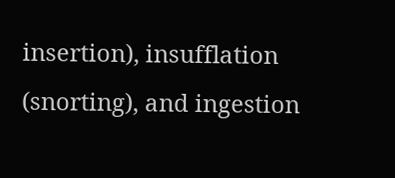insertion), insufflation (snorting), and ingestion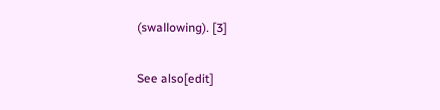(swallowing). [3]

See also[edit]